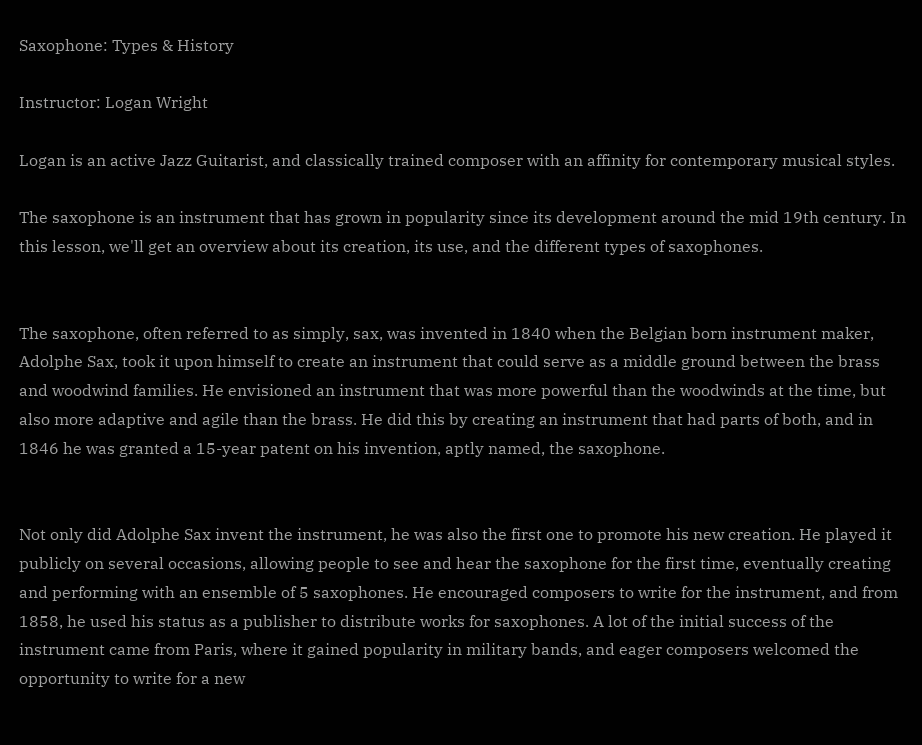Saxophone: Types & History

Instructor: Logan Wright

Logan is an active Jazz Guitarist, and classically trained composer with an affinity for contemporary musical styles.

The saxophone is an instrument that has grown in popularity since its development around the mid 19th century. In this lesson, we'll get an overview about its creation, its use, and the different types of saxophones.


The saxophone, often referred to as simply, sax, was invented in 1840 when the Belgian born instrument maker, Adolphe Sax, took it upon himself to create an instrument that could serve as a middle ground between the brass and woodwind families. He envisioned an instrument that was more powerful than the woodwinds at the time, but also more adaptive and agile than the brass. He did this by creating an instrument that had parts of both, and in 1846 he was granted a 15-year patent on his invention, aptly named, the saxophone.


Not only did Adolphe Sax invent the instrument, he was also the first one to promote his new creation. He played it publicly on several occasions, allowing people to see and hear the saxophone for the first time, eventually creating and performing with an ensemble of 5 saxophones. He encouraged composers to write for the instrument, and from 1858, he used his status as a publisher to distribute works for saxophones. A lot of the initial success of the instrument came from Paris, where it gained popularity in military bands, and eager composers welcomed the opportunity to write for a new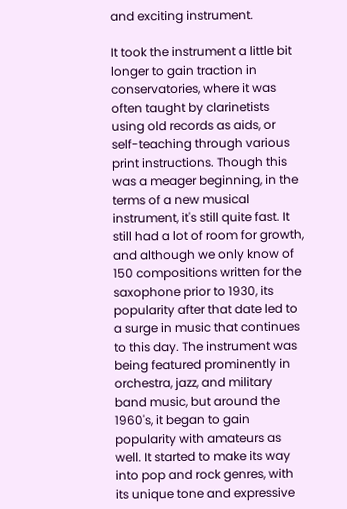and exciting instrument.

It took the instrument a little bit longer to gain traction in conservatories, where it was often taught by clarinetists using old records as aids, or self-teaching through various print instructions. Though this was a meager beginning, in the terms of a new musical instrument, it's still quite fast. It still had a lot of room for growth, and although we only know of 150 compositions written for the saxophone prior to 1930, its popularity after that date led to a surge in music that continues to this day. The instrument was being featured prominently in orchestra, jazz, and military band music, but around the 1960's, it began to gain popularity with amateurs as well. It started to make its way into pop and rock genres, with its unique tone and expressive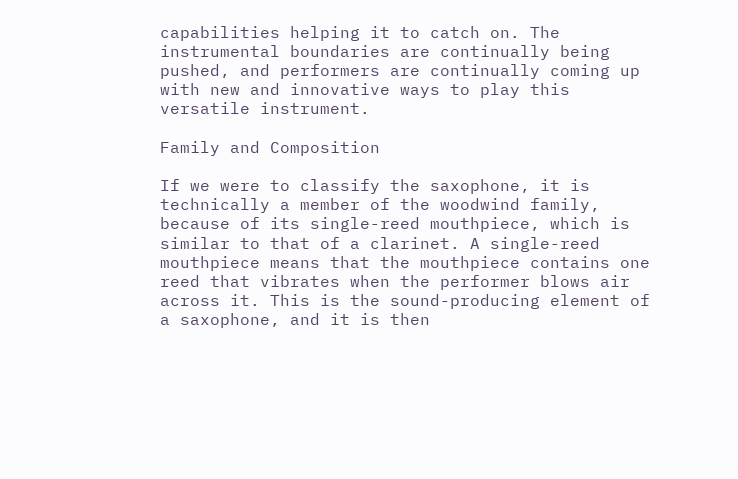capabilities helping it to catch on. The instrumental boundaries are continually being pushed, and performers are continually coming up with new and innovative ways to play this versatile instrument.

Family and Composition

If we were to classify the saxophone, it is technically a member of the woodwind family, because of its single-reed mouthpiece, which is similar to that of a clarinet. A single-reed mouthpiece means that the mouthpiece contains one reed that vibrates when the performer blows air across it. This is the sound-producing element of a saxophone, and it is then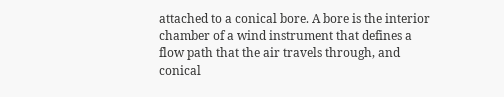attached to a conical bore. A bore is the interior chamber of a wind instrument that defines a flow path that the air travels through, and conical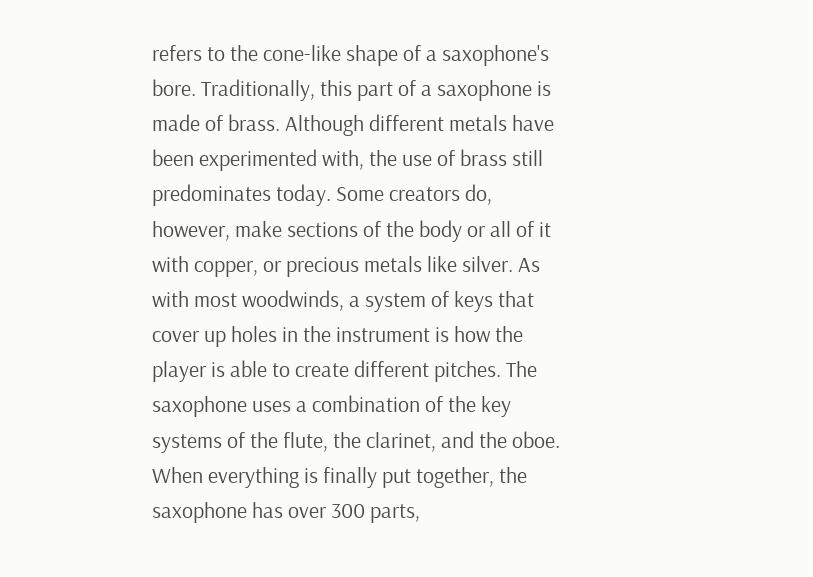refers to the cone-like shape of a saxophone's bore. Traditionally, this part of a saxophone is made of brass. Although different metals have been experimented with, the use of brass still predominates today. Some creators do, however, make sections of the body or all of it with copper, or precious metals like silver. As with most woodwinds, a system of keys that cover up holes in the instrument is how the player is able to create different pitches. The saxophone uses a combination of the key systems of the flute, the clarinet, and the oboe. When everything is finally put together, the saxophone has over 300 parts,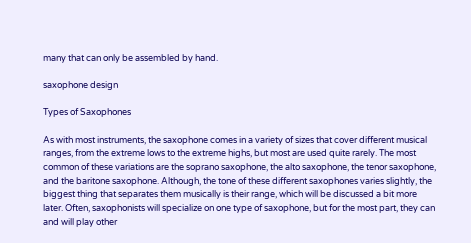many that can only be assembled by hand.

saxophone design

Types of Saxophones

As with most instruments, the saxophone comes in a variety of sizes that cover different musical ranges, from the extreme lows to the extreme highs, but most are used quite rarely. The most common of these variations are the soprano saxophone, the alto saxophone, the tenor saxophone, and the baritone saxophone. Although, the tone of these different saxophones varies slightly, the biggest thing that separates them musically is their range, which will be discussed a bit more later. Often, saxophonists will specialize on one type of saxophone, but for the most part, they can and will play other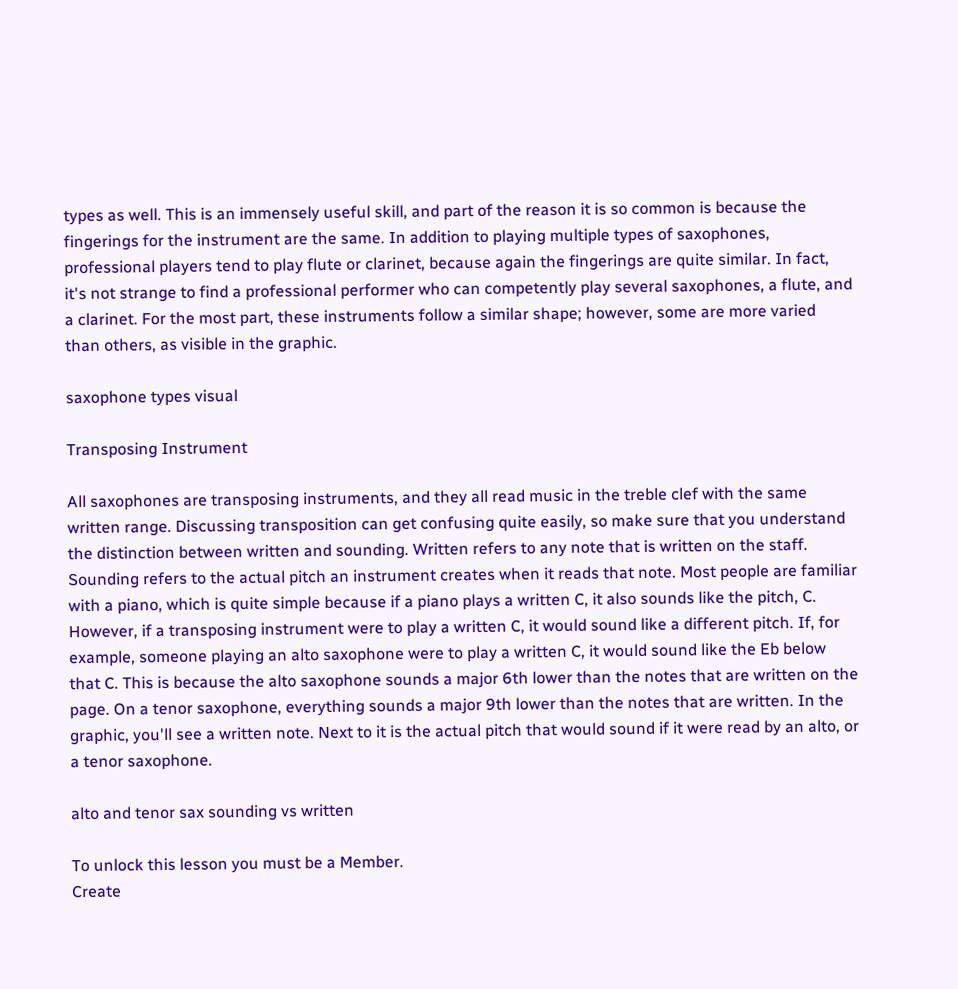types as well. This is an immensely useful skill, and part of the reason it is so common is because the fingerings for the instrument are the same. In addition to playing multiple types of saxophones, professional players tend to play flute or clarinet, because again the fingerings are quite similar. In fact, it's not strange to find a professional performer who can competently play several saxophones, a flute, and a clarinet. For the most part, these instruments follow a similar shape; however, some are more varied than others, as visible in the graphic.

saxophone types visual

Transposing Instrument

All saxophones are transposing instruments, and they all read music in the treble clef with the same written range. Discussing transposition can get confusing quite easily, so make sure that you understand the distinction between written and sounding. Written refers to any note that is written on the staff. Sounding refers to the actual pitch an instrument creates when it reads that note. Most people are familiar with a piano, which is quite simple because if a piano plays a written C, it also sounds like the pitch, C. However, if a transposing instrument were to play a written C, it would sound like a different pitch. If, for example, someone playing an alto saxophone were to play a written C, it would sound like the Eb below that C. This is because the alto saxophone sounds a major 6th lower than the notes that are written on the page. On a tenor saxophone, everything sounds a major 9th lower than the notes that are written. In the graphic, you'll see a written note. Next to it is the actual pitch that would sound if it were read by an alto, or a tenor saxophone.

alto and tenor sax sounding vs written

To unlock this lesson you must be a Member.
Create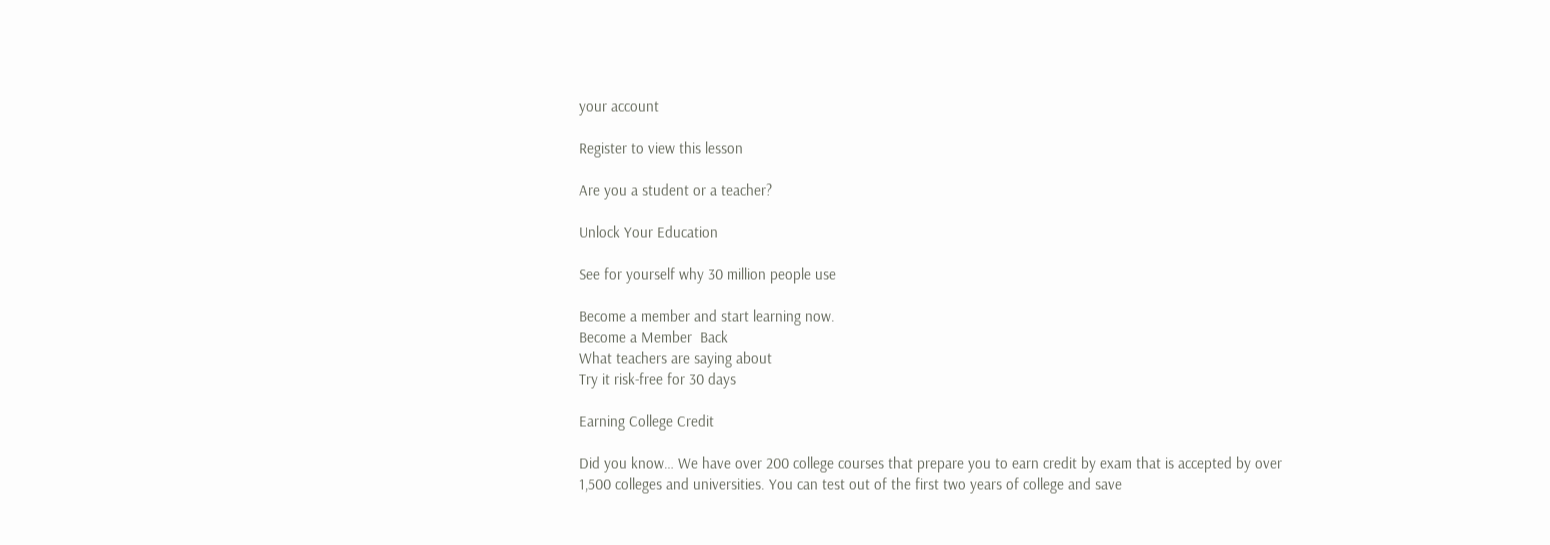your account

Register to view this lesson

Are you a student or a teacher?

Unlock Your Education

See for yourself why 30 million people use

Become a member and start learning now.
Become a Member  Back
What teachers are saying about
Try it risk-free for 30 days

Earning College Credit

Did you know… We have over 200 college courses that prepare you to earn credit by exam that is accepted by over 1,500 colleges and universities. You can test out of the first two years of college and save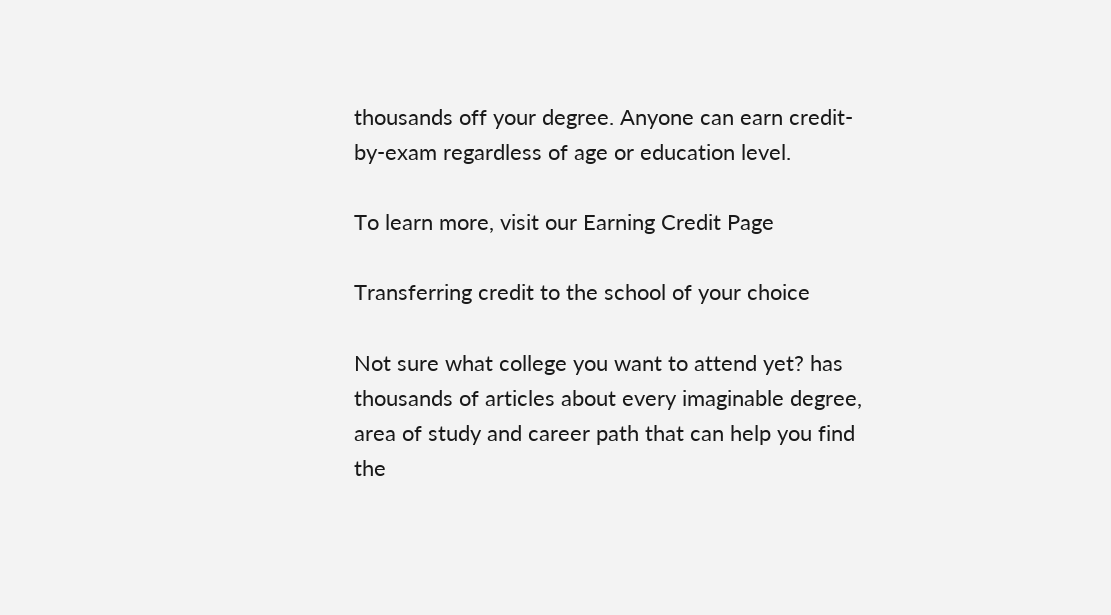thousands off your degree. Anyone can earn credit-by-exam regardless of age or education level.

To learn more, visit our Earning Credit Page

Transferring credit to the school of your choice

Not sure what college you want to attend yet? has thousands of articles about every imaginable degree, area of study and career path that can help you find the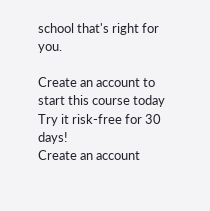school that's right for you.

Create an account to start this course today
Try it risk-free for 30 days!
Create an account